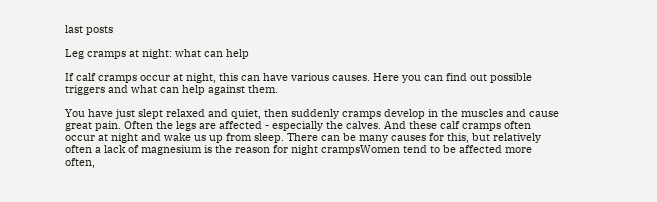last posts

Leg cramps at night: what can help

If calf cramps occur at night, this can have various causes. Here you can find out possible triggers and what can help against them.

You have just slept relaxed and quiet, then suddenly cramps develop in the muscles and cause great pain. Often the legs are affected - especially the calves. And these calf cramps often occur at night and wake us up from sleep. There can be many causes for this, but relatively often a lack of magnesium is the reason for night crampsWomen tend to be affected more often,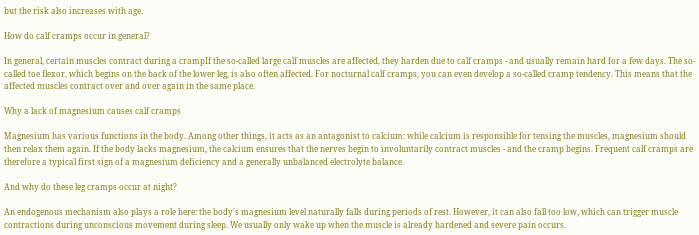but the risk also increases with age.

How do calf cramps occur in general?

In general, certain muscles contract during a crampIf the so-called large calf muscles are affected, they harden due to calf cramps - and usually remain hard for a few days. The so-called toe flexor, which begins on the back of the lower leg, is also often affected. For nocturnal calf cramps, you can even develop a so-called cramp tendency. This means that the affected muscles contract over and over again in the same place.

Why a lack of magnesium causes calf cramps

Magnesium has various functions in the body. Among other things, it acts as an antagonist to calcium: while calcium is responsible for tensing the muscles, magnesium should then relax them again. If the body lacks magnesium, the calcium ensures that the nerves begin to involuntarily contract muscles - and the cramp begins. Frequent calf cramps are therefore a typical first sign of a magnesium deficiency and a generally unbalanced electrolyte balance.

And why do these leg cramps occur at night?

An endogenous mechanism also plays a role here: the body's magnesium level naturally falls during periods of rest. However, it can also fall too low, which can trigger muscle contractions during unconscious movement during sleep. We usually only wake up when the muscle is already hardened and severe pain occurs.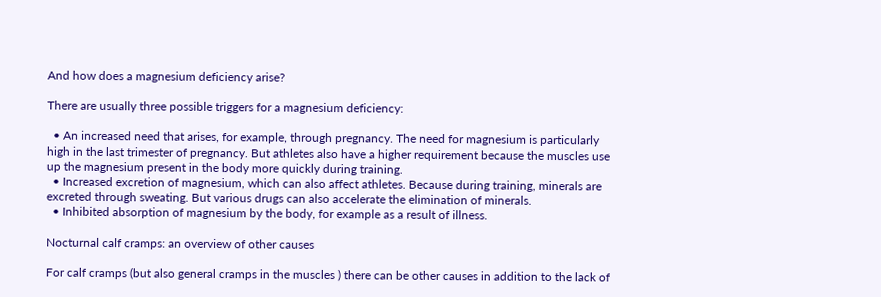And how does a magnesium deficiency arise?

There are usually three possible triggers for a magnesium deficiency:

  • An increased need that arises, for example, through pregnancy. The need for magnesium is particularly high in the last trimester of pregnancy. But athletes also have a higher requirement because the muscles use up the magnesium present in the body more quickly during training.
  • Increased excretion of magnesium, which can also affect athletes. Because during training, minerals are excreted through sweating. But various drugs can also accelerate the elimination of minerals.
  • Inhibited absorption of magnesium by the body, for example as a result of illness.

Nocturnal calf cramps: an overview of other causes

For calf cramps (but also general cramps in the muscles ) there can be other causes in addition to the lack of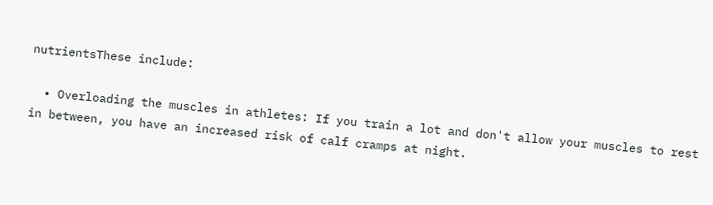nutrientsThese include:

  • Overloading the muscles in athletes: If you train a lot and don't allow your muscles to rest in between, you have an increased risk of calf cramps at night.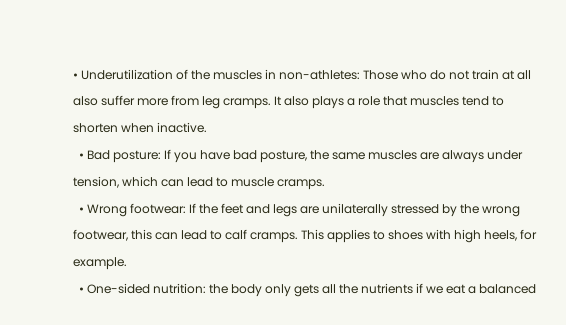• Underutilization of the muscles in non-athletes: Those who do not train at all also suffer more from leg cramps. It also plays a role that muscles tend to shorten when inactive.
  • Bad posture: If you have bad posture, the same muscles are always under tension, which can lead to muscle cramps.
  • Wrong footwear: If the feet and legs are unilaterally stressed by the wrong footwear, this can lead to calf cramps. This applies to shoes with high heels, for example.
  • One-sided nutrition: the body only gets all the nutrients if we eat a balanced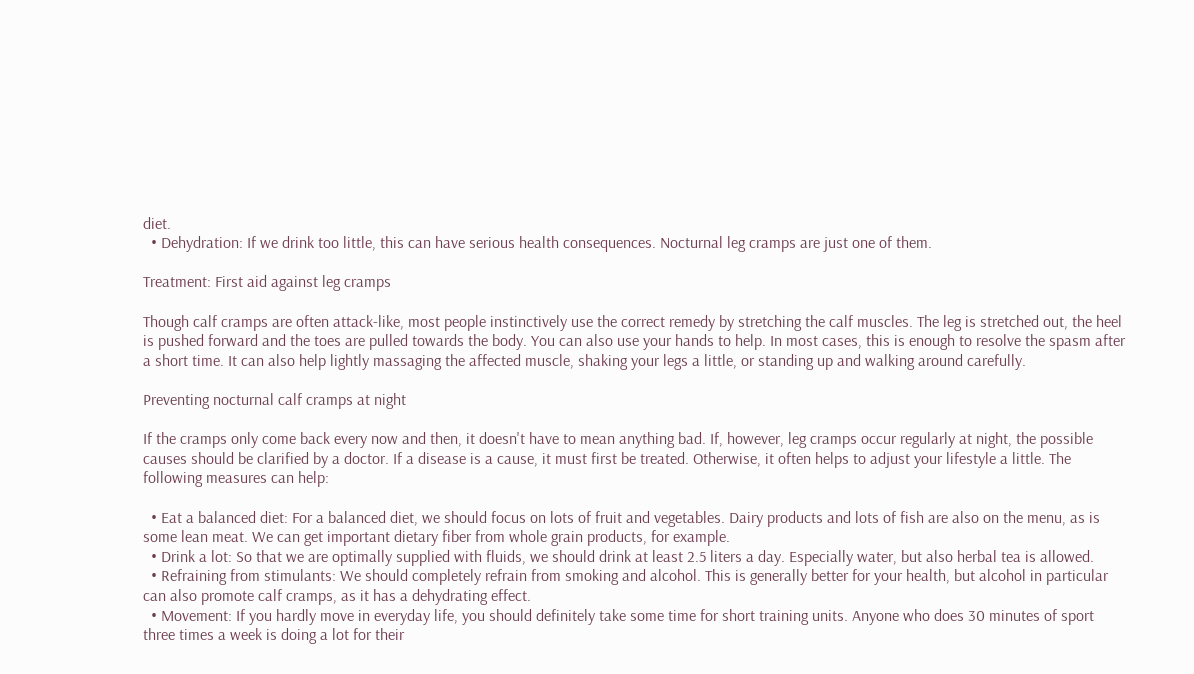diet.
  • Dehydration: If we drink too little, this can have serious health consequences. Nocturnal leg cramps are just one of them.

Treatment: First aid against leg cramps

Though calf cramps are often attack-like, most people instinctively use the correct remedy by stretching the calf muscles. The leg is stretched out, the heel is pushed forward and the toes are pulled towards the body. You can also use your hands to help. In most cases, this is enough to resolve the spasm after a short time. It can also help lightly massaging the affected muscle, shaking your legs a little, or standing up and walking around carefully.

Preventing nocturnal calf cramps at night

If the cramps only come back every now and then, it doesn't have to mean anything bad. If, however, leg cramps occur regularly at night, the possible causes should be clarified by a doctor. If a disease is a cause, it must first be treated. Otherwise, it often helps to adjust your lifestyle a little. The following measures can help:

  • Eat a balanced diet: For a balanced diet, we should focus on lots of fruit and vegetables. Dairy products and lots of fish are also on the menu, as is some lean meat. We can get important dietary fiber from whole grain products, for example.
  • Drink a lot: So that we are optimally supplied with fluids, we should drink at least 2.5 liters a day. Especially water, but also herbal tea is allowed.
  • Refraining from stimulants: We should completely refrain from smoking and alcohol. This is generally better for your health, but alcohol in particular can also promote calf cramps, as it has a dehydrating effect.
  • Movement: If you hardly move in everyday life, you should definitely take some time for short training units. Anyone who does 30 minutes of sport three times a week is doing a lot for their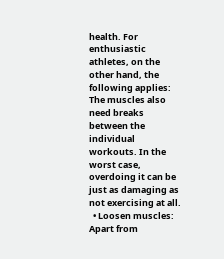health. For enthusiastic athletes, on the other hand, the following applies: The muscles also need breaks between the individual workouts. In the worst case, overdoing it can be just as damaging as not exercising at all.
  • Loosen muscles: Apart from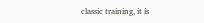classic training, it is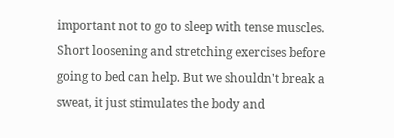important not to go to sleep with tense muscles. Short loosening and stretching exercises before going to bed can help. But we shouldn't break a sweat, it just stimulates the body and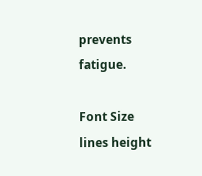prevents fatigue.

Font Size
lines height